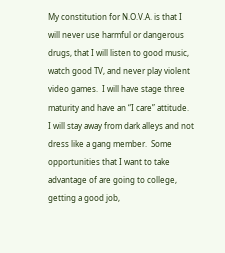My constitution for N.O.V.A. is that I will never use harmful or dangerous drugs, that I will listen to good music, watch good TV, and never play violent video games.  I will have stage three maturity and have an “I care” attitude.  I will stay away from dark alleys and not dress like a gang member.  Some opportunities that I want to take advantage of are going to college, getting a good job,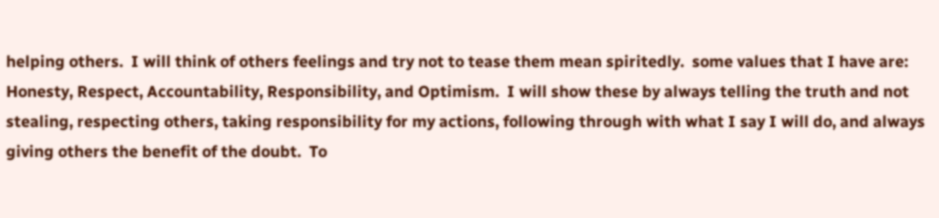helping others.  I will think of others feelings and try not to tease them mean spiritedly.  some values that I have are: Honesty, Respect, Accountability, Responsibility, and Optimism.  I will show these by always telling the truth and not stealing, respecting others, taking responsibility for my actions, following through with what I say I will do, and always giving others the benefit of the doubt.  To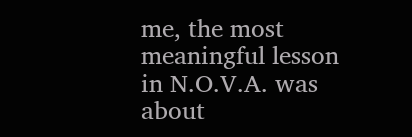me, the most meaningful lesson in N.O.V.A. was about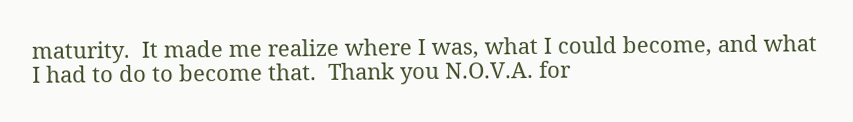maturity.  It made me realize where I was, what I could become, and what I had to do to become that.  Thank you N.O.V.A. for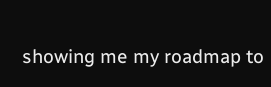showing me my roadmap to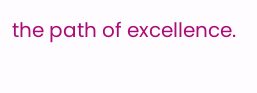the path of excellence.